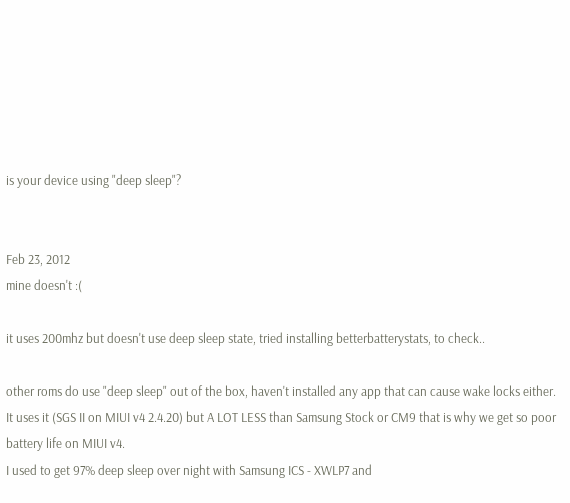is your device using "deep sleep"?


Feb 23, 2012
mine doesn't :(

it uses 200mhz but doesn't use deep sleep state, tried installing betterbatterystats, to check..

other roms do use "deep sleep" out of the box, haven't installed any app that can cause wake locks either.
It uses it (SGS II on MIUI v4 2.4.20) but A LOT LESS than Samsung Stock or CM9 that is why we get so poor battery life on MIUI v4.
I used to get 97% deep sleep over night with Samsung ICS - XWLP7 and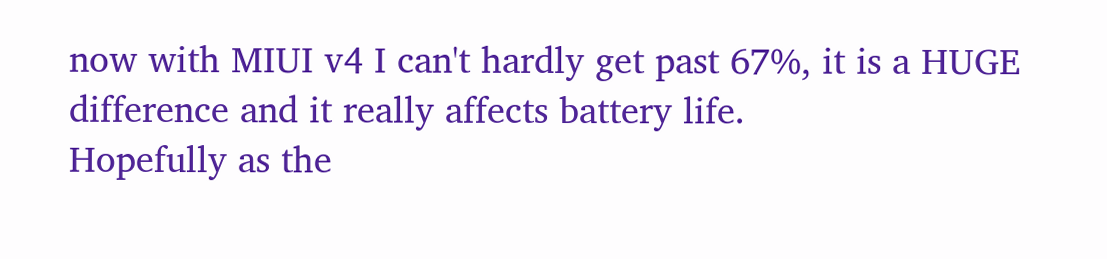now with MIUI v4 I can't hardly get past 67%, it is a HUGE difference and it really affects battery life.
Hopefully as the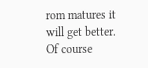rom matures it will get better.
Of course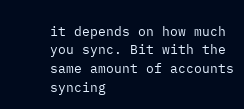it depends on how much you sync. Bit with the same amount of accounts syncing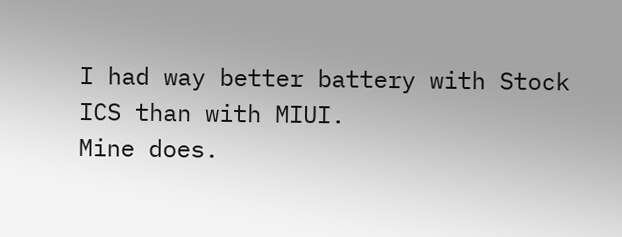I had way better battery with Stock ICS than with MIUI.
Mine does.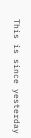This is since yesterday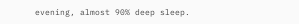evening, almost 90% deep sleep.